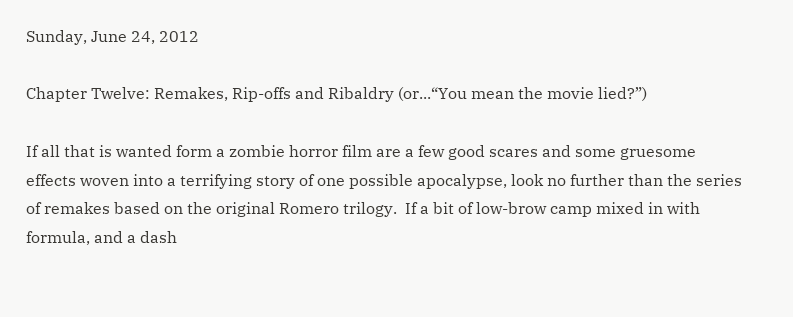Sunday, June 24, 2012

Chapter Twelve: Remakes, Rip-offs and Ribaldry (or...“You mean the movie lied?”)

If all that is wanted form a zombie horror film are a few good scares and some gruesome effects woven into a terrifying story of one possible apocalypse, look no further than the series of remakes based on the original Romero trilogy.  If a bit of low-brow camp mixed in with formula, and a dash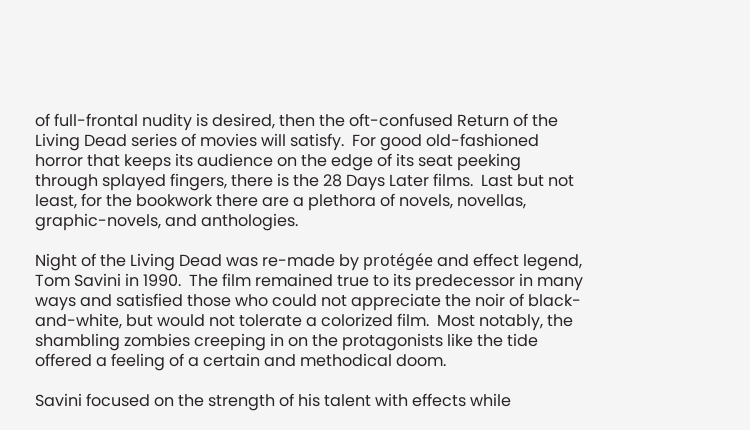of full-frontal nudity is desired, then the oft-confused Return of the Living Dead series of movies will satisfy.  For good old-fashioned horror that keeps its audience on the edge of its seat peeking through splayed fingers, there is the 28 Days Later films.  Last but not least, for the bookwork there are a plethora of novels, novellas, graphic-novels, and anthologies.

Night of the Living Dead was re-made by protégée and effect legend, Tom Savini in 1990.  The film remained true to its predecessor in many ways and satisfied those who could not appreciate the noir of black-and-white, but would not tolerate a colorized film.  Most notably, the shambling zombies creeping in on the protagonists like the tide offered a feeling of a certain and methodical doom.

Savini focused on the strength of his talent with effects while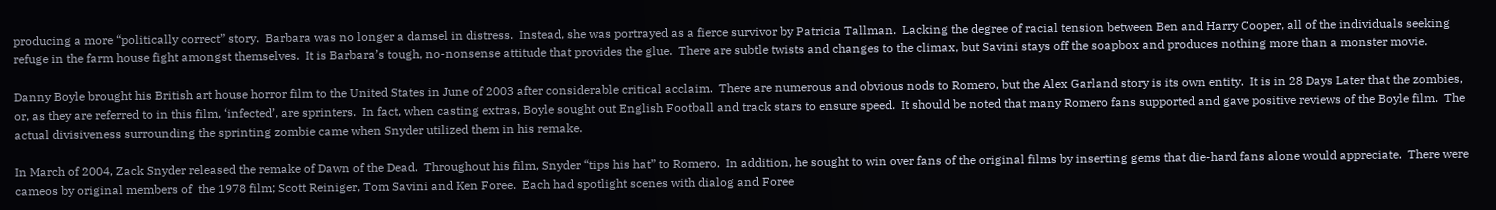producing a more “politically correct” story.  Barbara was no longer a damsel in distress.  Instead, she was portrayed as a fierce survivor by Patricia Tallman.  Lacking the degree of racial tension between Ben and Harry Cooper, all of the individuals seeking refuge in the farm house fight amongst themselves.  It is Barbara’s tough, no-nonsense attitude that provides the glue.  There are subtle twists and changes to the climax, but Savini stays off the soapbox and produces nothing more than a monster movie.

Danny Boyle brought his British art house horror film to the United States in June of 2003 after considerable critical acclaim.  There are numerous and obvious nods to Romero, but the Alex Garland story is its own entity.  It is in 28 Days Later that the zombies, or, as they are referred to in this film, ‘infected’, are sprinters.  In fact, when casting extras, Boyle sought out English Football and track stars to ensure speed.  It should be noted that many Romero fans supported and gave positive reviews of the Boyle film.  The actual divisiveness surrounding the sprinting zombie came when Snyder utilized them in his remake.

In March of 2004, Zack Snyder released the remake of Dawn of the Dead.  Throughout his film, Snyder “tips his hat” to Romero.  In addition, he sought to win over fans of the original films by inserting gems that die-hard fans alone would appreciate.  There were cameos by original members of  the 1978 film; Scott Reiniger, Tom Savini and Ken Foree.  Each had spotlight scenes with dialog and Foree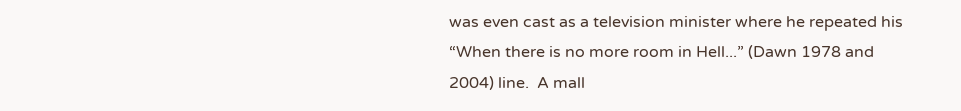was even cast as a television minister where he repeated his “When there is no more room in Hell...” (Dawn 1978 and 2004) line.  A mall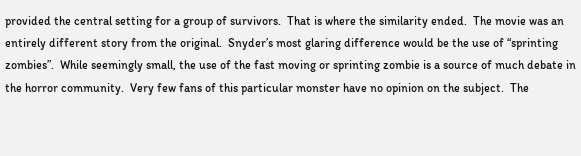provided the central setting for a group of survivors.  That is where the similarity ended.  The movie was an entirely different story from the original.  Snyder’s most glaring difference would be the use of “sprinting zombies”.  While seemingly small, the use of the fast moving or sprinting zombie is a source of much debate in the horror community.  Very few fans of this particular monster have no opinion on the subject.  The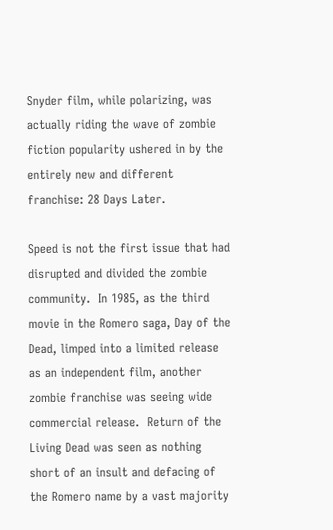Snyder film, while polarizing, was actually riding the wave of zombie fiction popularity ushered in by the entirely new and different franchise: 28 Days Later.

Speed is not the first issue that had disrupted and divided the zombie community.  In 1985, as the third movie in the Romero saga, Day of the Dead, limped into a limited release as an independent film, another zombie franchise was seeing wide commercial release.  Return of the Living Dead was seen as nothing short of an insult and defacing of the Romero name by a vast majority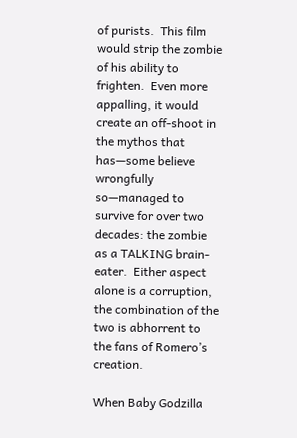of purists.  This film would strip the zombie of his ability to frighten.  Even more appalling, it would create an off-shoot in the mythos that has—some believe wrongfully so—managed to survive for over two decades: the zombie as a TALKING brain-eater.  Either aspect alone is a corruption, the combination of the two is abhorrent to the fans of Romero’s creation.

When Baby Godzilla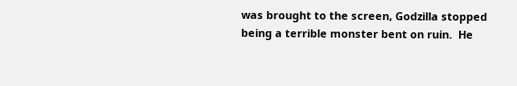was brought to the screen, Godzilla stopped being a terrible monster bent on ruin.  He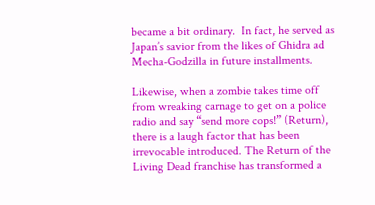became a bit ordinary.  In fact, he served as Japan’s savior from the likes of Ghidra ad Mecha-Godzilla in future installments.

Likewise, when a zombie takes time off from wreaking carnage to get on a police radio and say “send more cops!” (Return), there is a laugh factor that has been irrevocable introduced. The Return of the Living Dead franchise has transformed a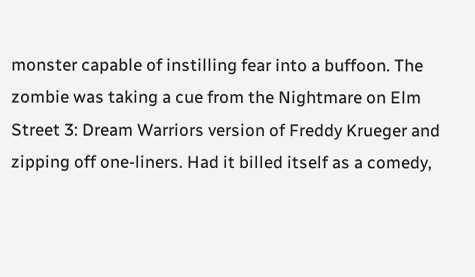monster capable of instilling fear into a buffoon. The zombie was taking a cue from the Nightmare on Elm Street 3: Dream Warriors version of Freddy Krueger and zipping off one-liners. Had it billed itself as a comedy,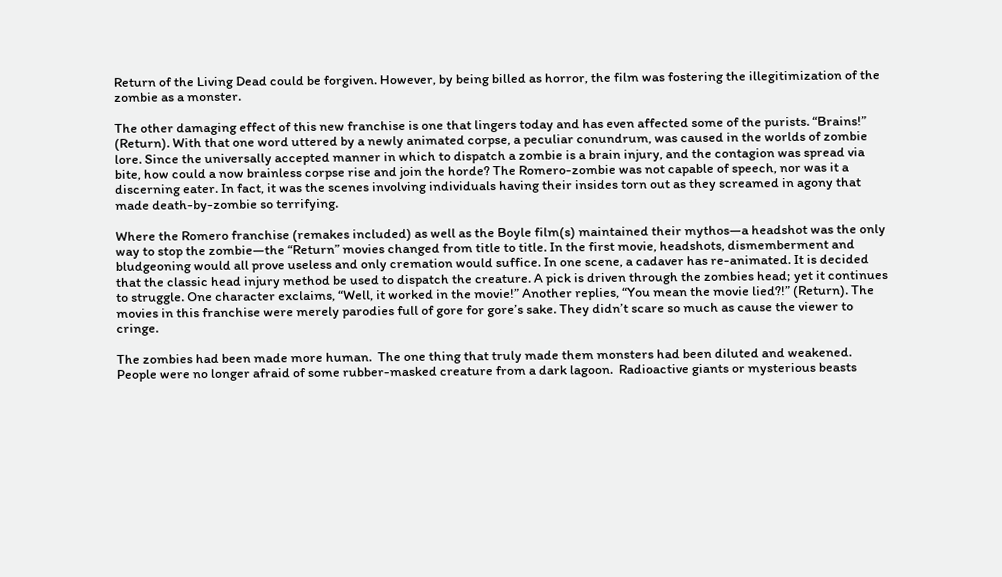Return of the Living Dead could be forgiven. However, by being billed as horror, the film was fostering the illegitimization of the zombie as a monster.

The other damaging effect of this new franchise is one that lingers today and has even affected some of the purists. “Brains!” (Return). With that one word uttered by a newly animated corpse, a peculiar conundrum, was caused in the worlds of zombie lore. Since the universally accepted manner in which to dispatch a zombie is a brain injury, and the contagion was spread via bite, how could a now brainless corpse rise and join the horde? The Romero-zombie was not capable of speech, nor was it a discerning eater. In fact, it was the scenes involving individuals having their insides torn out as they screamed in agony that made death-by-zombie so terrifying.

Where the Romero franchise (remakes included) as well as the Boyle film(s) maintained their mythos—a headshot was the only way to stop the zombie—the “Return” movies changed from title to title. In the first movie, headshots, dismemberment and bludgeoning would all prove useless and only cremation would suffice. In one scene, a cadaver has re-animated. It is decided that the classic head injury method be used to dispatch the creature. A pick is driven through the zombies head; yet it continues to struggle. One character exclaims, “Well, it worked in the movie!” Another replies, “You mean the movie lied?!” (Return). The movies in this franchise were merely parodies full of gore for gore’s sake. They didn’t scare so much as cause the viewer to cringe.

The zombies had been made more human.  The one thing that truly made them monsters had been diluted and weakened. People were no longer afraid of some rubber-masked creature from a dark lagoon.  Radioactive giants or mysterious beasts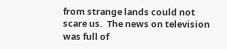from strange lands could not scare us.  The news on television was full of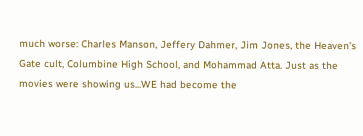much worse: Charles Manson, Jeffery Dahmer, Jim Jones, the Heaven’s Gate cult, Columbine High School, and Mohammad Atta. Just as the movies were showing us...WE had become the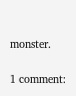monster.

1 comment: